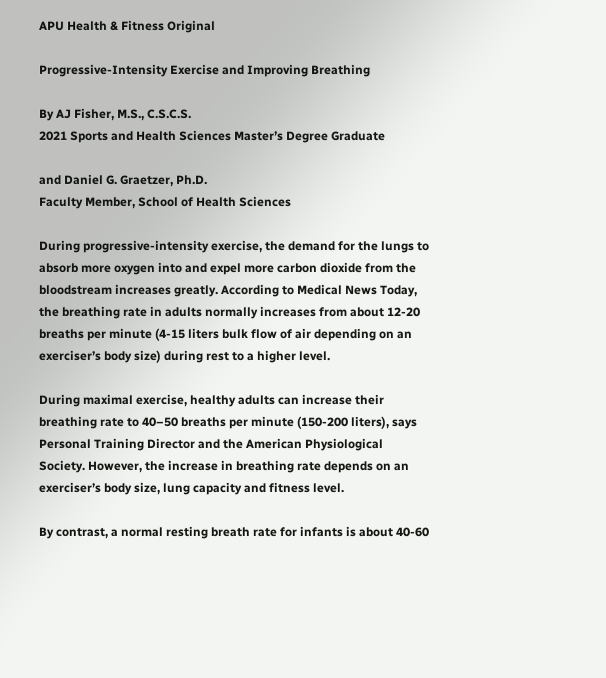APU Health & Fitness Original

Progressive-Intensity Exercise and Improving Breathing

By AJ Fisher, M.S., C.S.C.S.
2021 Sports and Health Sciences Master’s Degree Graduate

and Daniel G. Graetzer, Ph.D.
Faculty Member, School of Health Sciences

During progressive-intensity exercise, the demand for the lungs to absorb more oxygen into and expel more carbon dioxide from the bloodstream increases greatly. According to Medical News Today, the breathing rate in adults normally increases from about 12-20 breaths per minute (4-15 liters bulk flow of air depending on an exerciser’s body size) during rest to a higher level.

During maximal exercise, healthy adults can increase their breathing rate to 40–50 breaths per minute (150-200 liters), says Personal Training Director and the American Physiological Society. However, the increase in breathing rate depends on an exerciser’s body size, lung capacity and fitness level.

By contrast, a normal resting breath rate for infants is about 40-60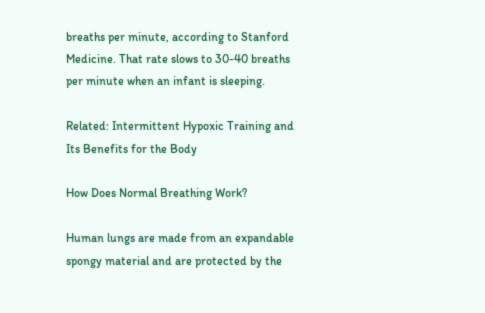breaths per minute, according to Stanford Medicine. That rate slows to 30-40 breaths per minute when an infant is sleeping.

Related: Intermittent Hypoxic Training and Its Benefits for the Body

How Does Normal Breathing Work?

Human lungs are made from an expandable spongy material and are protected by the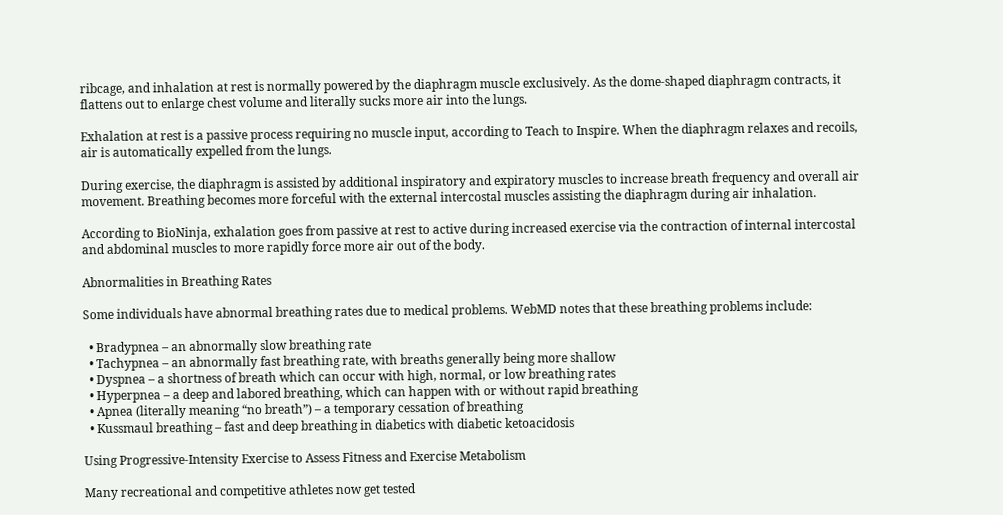ribcage, and inhalation at rest is normally powered by the diaphragm muscle exclusively. As the dome-shaped diaphragm contracts, it flattens out to enlarge chest volume and literally sucks more air into the lungs.

Exhalation at rest is a passive process requiring no muscle input, according to Teach to Inspire. When the diaphragm relaxes and recoils, air is automatically expelled from the lungs.

During exercise, the diaphragm is assisted by additional inspiratory and expiratory muscles to increase breath frequency and overall air movement. Breathing becomes more forceful with the external intercostal muscles assisting the diaphragm during air inhalation.

According to BioNinja, exhalation goes from passive at rest to active during increased exercise via the contraction of internal intercostal and abdominal muscles to more rapidly force more air out of the body.

Abnormalities in Breathing Rates

Some individuals have abnormal breathing rates due to medical problems. WebMD notes that these breathing problems include:

  • Bradypnea – an abnormally slow breathing rate
  • Tachypnea – an abnormally fast breathing rate, with breaths generally being more shallow
  • Dyspnea – a shortness of breath which can occur with high, normal, or low breathing rates
  • Hyperpnea – a deep and labored breathing, which can happen with or without rapid breathing
  • Apnea (literally meaning “no breath”) – a temporary cessation of breathing
  • Kussmaul breathing – fast and deep breathing in diabetics with diabetic ketoacidosis

Using Progressive-Intensity Exercise to Assess Fitness and Exercise Metabolism

Many recreational and competitive athletes now get tested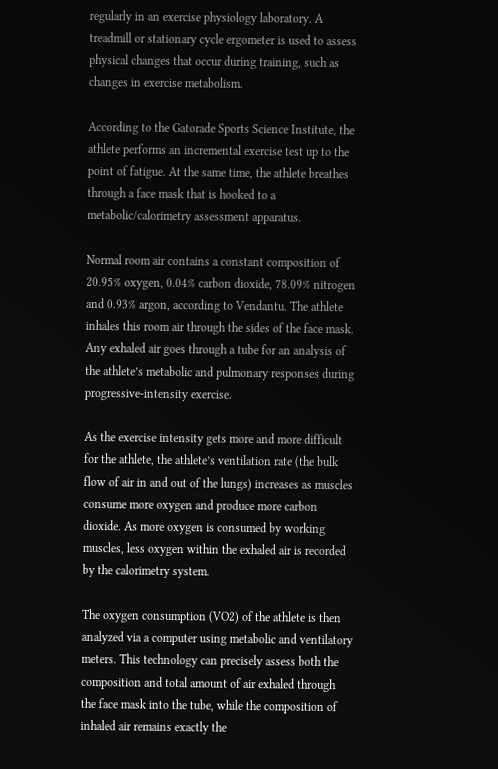regularly in an exercise physiology laboratory. A treadmill or stationary cycle ergometer is used to assess physical changes that occur during training, such as changes in exercise metabolism.

According to the Gatorade Sports Science Institute, the athlete performs an incremental exercise test up to the point of fatigue. At the same time, the athlete breathes through a face mask that is hooked to a metabolic/calorimetry assessment apparatus.

Normal room air contains a constant composition of 20.95% oxygen, 0.04% carbon dioxide, 78.09% nitrogen and 0.93% argon, according to Vendantu. The athlete inhales this room air through the sides of the face mask. Any exhaled air goes through a tube for an analysis of the athlete’s metabolic and pulmonary responses during progressive-intensity exercise.

As the exercise intensity gets more and more difficult for the athlete, the athlete’s ventilation rate (the bulk flow of air in and out of the lungs) increases as muscles consume more oxygen and produce more carbon dioxide. As more oxygen is consumed by working muscles, less oxygen within the exhaled air is recorded by the calorimetry system.

The oxygen consumption (VO2) of the athlete is then analyzed via a computer using metabolic and ventilatory meters. This technology can precisely assess both the composition and total amount of air exhaled through the face mask into the tube, while the composition of inhaled air remains exactly the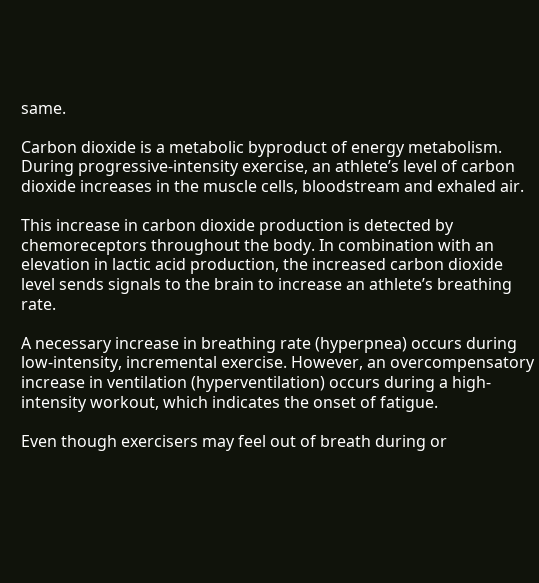same.

Carbon dioxide is a metabolic byproduct of energy metabolism. During progressive-intensity exercise, an athlete’s level of carbon dioxide increases in the muscle cells, bloodstream and exhaled air.

This increase in carbon dioxide production is detected by chemoreceptors throughout the body. In combination with an elevation in lactic acid production, the increased carbon dioxide level sends signals to the brain to increase an athlete’s breathing rate.

A necessary increase in breathing rate (hyperpnea) occurs during low-intensity, incremental exercise. However, an overcompensatory increase in ventilation (hyperventilation) occurs during a high-intensity workout, which indicates the onset of fatigue.

Even though exercisers may feel out of breath during or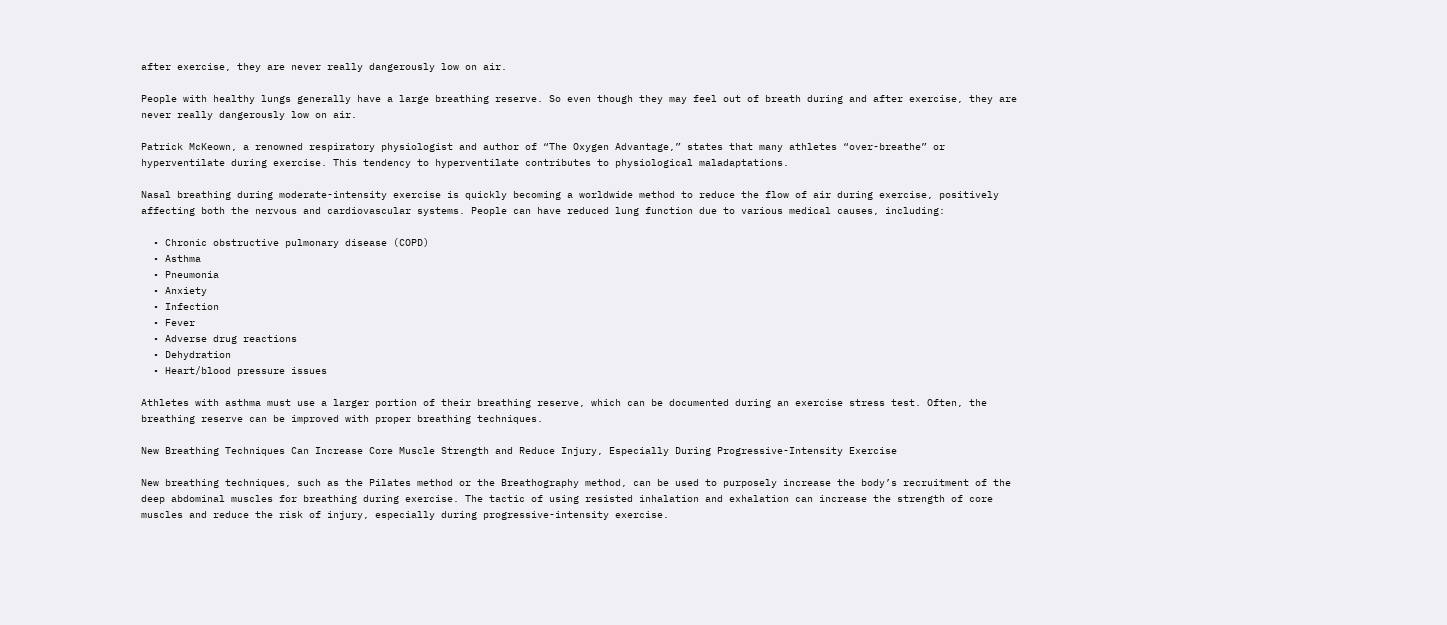after exercise, they are never really dangerously low on air.

People with healthy lungs generally have a large breathing reserve. So even though they may feel out of breath during and after exercise, they are never really dangerously low on air.

Patrick McKeown, a renowned respiratory physiologist and author of “The Oxygen Advantage,” states that many athletes “over-breathe” or hyperventilate during exercise. This tendency to hyperventilate contributes to physiological maladaptations.

Nasal breathing during moderate-intensity exercise is quickly becoming a worldwide method to reduce the flow of air during exercise, positively affecting both the nervous and cardiovascular systems. People can have reduced lung function due to various medical causes, including:

  • Chronic obstructive pulmonary disease (COPD)
  • Asthma
  • Pneumonia
  • Anxiety
  • Infection
  • Fever
  • Adverse drug reactions
  • Dehydration
  • Heart/blood pressure issues

Athletes with asthma must use a larger portion of their breathing reserve, which can be documented during an exercise stress test. Often, the breathing reserve can be improved with proper breathing techniques.

New Breathing Techniques Can Increase Core Muscle Strength and Reduce Injury, Especially During Progressive-Intensity Exercise

New breathing techniques, such as the Pilates method or the Breathography method, can be used to purposely increase the body’s recruitment of the deep abdominal muscles for breathing during exercise. The tactic of using resisted inhalation and exhalation can increase the strength of core muscles and reduce the risk of injury, especially during progressive-intensity exercise.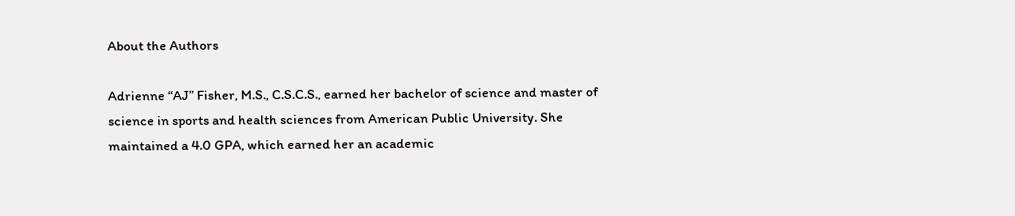About the Authors

Adrienne “AJ” Fisher, M.S., C.S.C.S., earned her bachelor of science and master of science in sports and health sciences from American Public University. She maintained a 4.0 GPA, which earned her an academic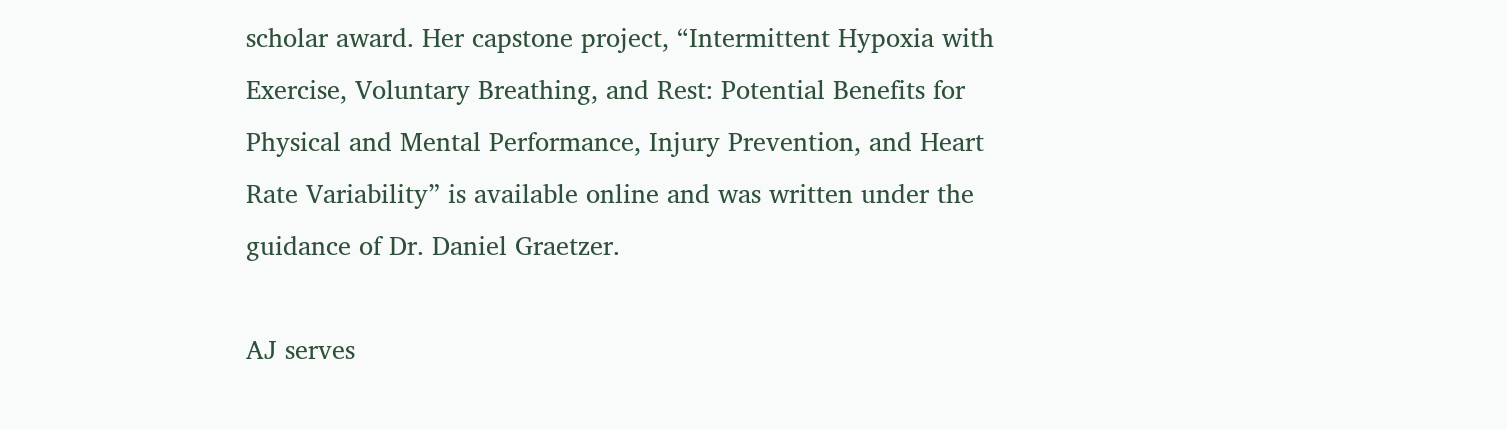scholar award. Her capstone project, “Intermittent Hypoxia with Exercise, Voluntary Breathing, and Rest: Potential Benefits for Physical and Mental Performance, Injury Prevention, and Heart Rate Variability” is available online and was written under the guidance of Dr. Daniel Graetzer.

AJ serves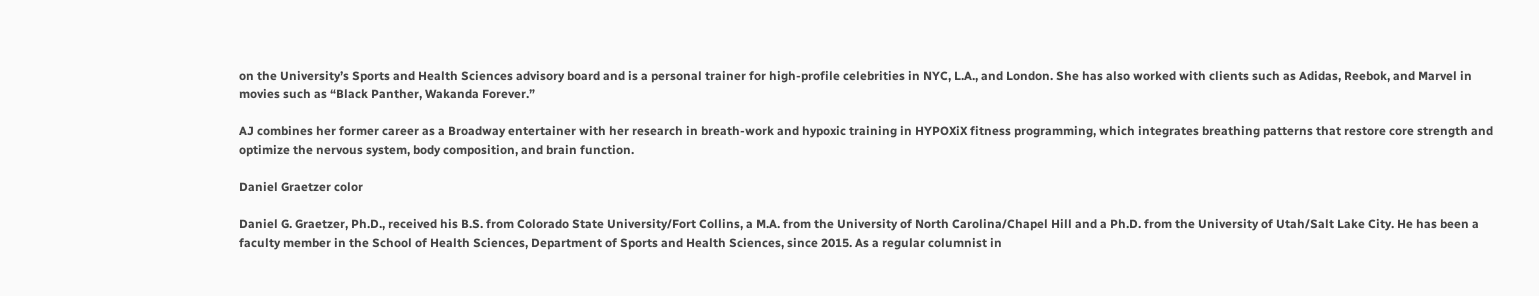on the University’s Sports and Health Sciences advisory board and is a personal trainer for high-profile celebrities in NYC, L.A., and London. She has also worked with clients such as Adidas, Reebok, and Marvel in movies such as “Black Panther, Wakanda Forever.”

AJ combines her former career as a Broadway entertainer with her research in breath-work and hypoxic training in HYPOXiX fitness programming, which integrates breathing patterns that restore core strength and optimize the nervous system, body composition, and brain function.

Daniel Graetzer color

Daniel G. Graetzer, Ph.D., received his B.S. from Colorado State University/Fort Collins, a M.A. from the University of North Carolina/Chapel Hill and a Ph.D. from the University of Utah/Salt Lake City. He has been a faculty member in the School of Health Sciences, Department of Sports and Health Sciences, since 2015. As a regular columnist in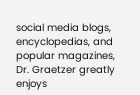social media blogs, encyclopedias, and popular magazines, Dr. Graetzer greatly enjoys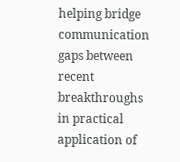helping bridge communication gaps between recent breakthroughs in practical application of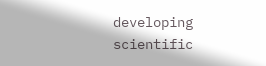developing scientific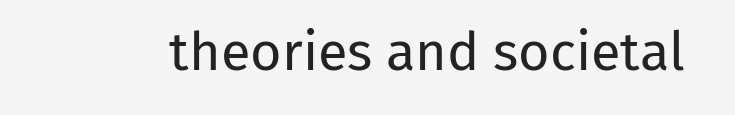theories and societal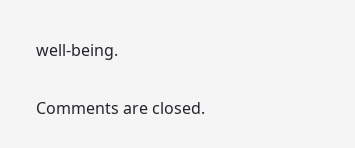well-being.

Comments are closed.